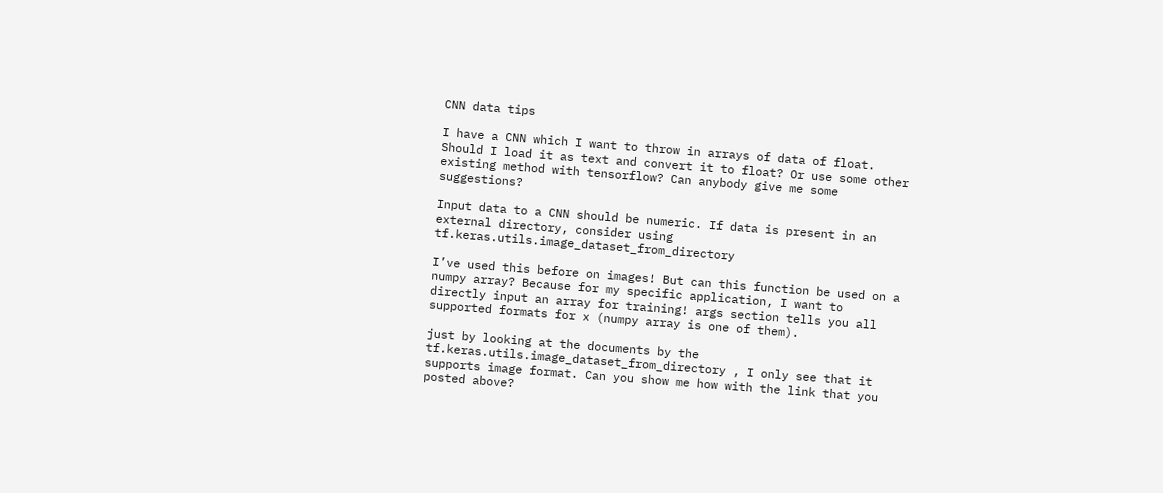CNN data tips

I have a CNN which I want to throw in arrays of data of float. Should I load it as text and convert it to float? Or use some other existing method with tensorflow? Can anybody give me some suggestions?

Input data to a CNN should be numeric. If data is present in an external directory, consider using tf.keras.utils.image_dataset_from_directory

I’ve used this before on images! But can this function be used on a numpy array? Because for my specific application, I want to directly input an array for training! args section tells you all supported formats for x (numpy array is one of them).

just by looking at the documents by the tf.keras.utils.image_dataset_from_directory , I only see that it supports image format. Can you show me how with the link that you posted above?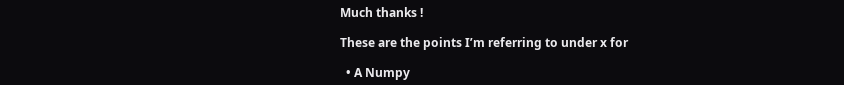Much thanks !

These are the points I’m referring to under x for

  • A Numpy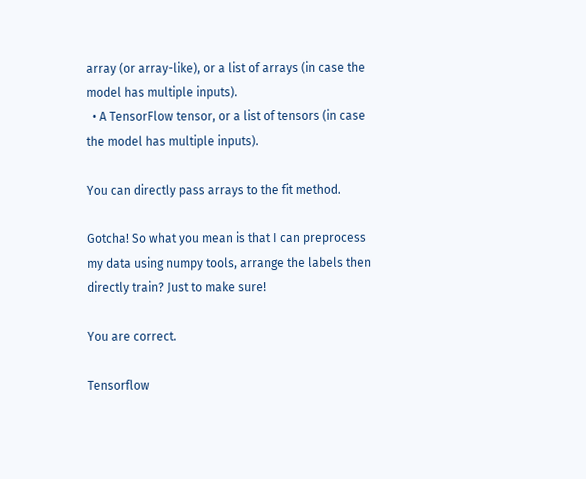array (or array-like), or a list of arrays (in case the model has multiple inputs).
  • A TensorFlow tensor, or a list of tensors (in case the model has multiple inputs).

You can directly pass arrays to the fit method.

Gotcha! So what you mean is that I can preprocess my data using numpy tools, arrange the labels then directly train? Just to make sure!

You are correct.

Tensorflow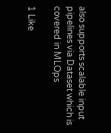also supports scalable input pipelines via Dataset which is covered in MLOps

1 Like